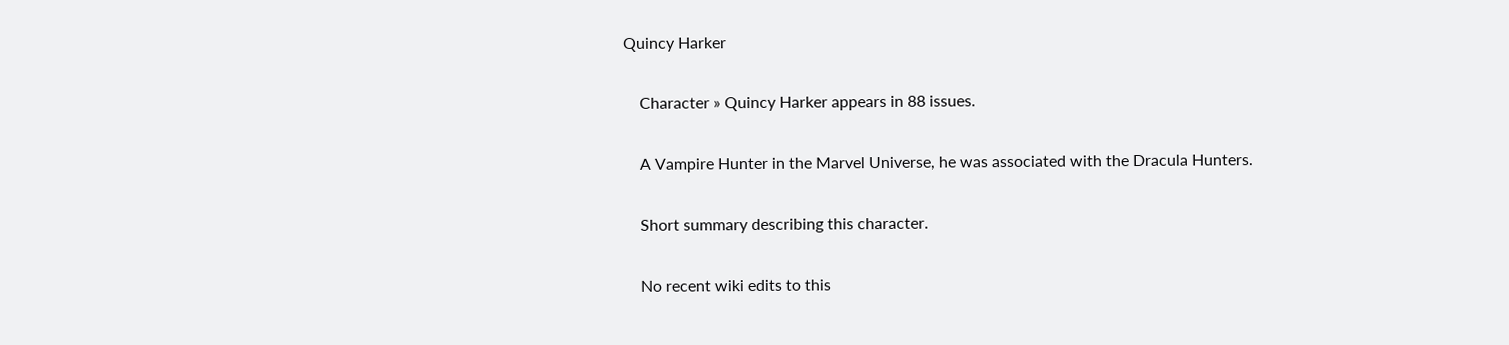Quincy Harker

    Character » Quincy Harker appears in 88 issues.

    A Vampire Hunter in the Marvel Universe, he was associated with the Dracula Hunters.

    Short summary describing this character.

    No recent wiki edits to this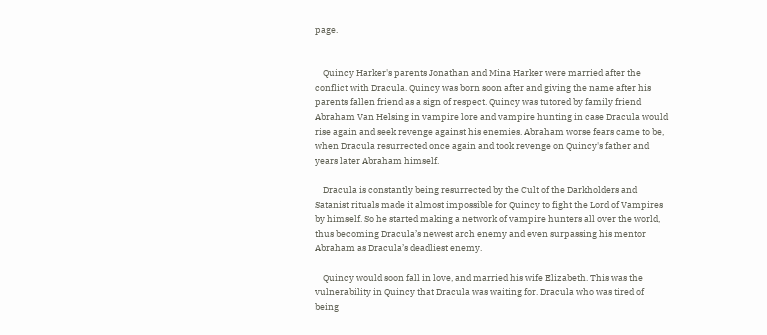page.


    Quincy Harker's parents Jonathan and Mina Harker were married after the conflict with Dracula. Quincy was born soon after and giving the name after his parents fallen friend as a sign of respect. Quincy was tutored by family friend Abraham Van Helsing in vampire lore and vampire hunting in case Dracula would rise again and seek revenge against his enemies. Abraham worse fears came to be, when Dracula resurrected once again and took revenge on Quincy's father and years later Abraham himself.

    Dracula is constantly being resurrected by the Cult of the Darkholders and Satanist rituals made it almost impossible for Quincy to fight the Lord of Vampires by himself. So he started making a network of vampire hunters all over the world, thus becoming Dracula’s newest arch enemy and even surpassing his mentor Abraham as Dracula’s deadliest enemy.

    Quincy would soon fall in love, and married his wife Elizabeth. This was the vulnerability in Quincy that Dracula was waiting for. Dracula who was tired of being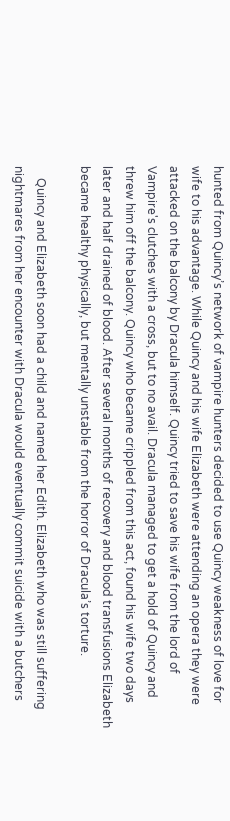hunted from Quincy’s network of vampire hunters decided to use Quincy weakness of love for wife to his advantage. While Quincy and his wife Elizabeth were attending an opera they were attacked on the balcony by Dracula himself. Quincy tried to save his wife from the lord of Vampire's clutches with a cross, but to no avail. Dracula managed to get a hold of Quincy and threw him off the balcony. Quincy who became crippled from this act, found his wife two days later and half drained of blood. After several months of recovery and blood transfusions Elizabeth became healthy physically, but mentally unstable from the horror of Dracula’s torture.

    Quincy and Elizabeth soon had a child and named her Edith. Elizabeth who was still suffering nightmares from her encounter with Dracula would eventually commit suicide with a butchers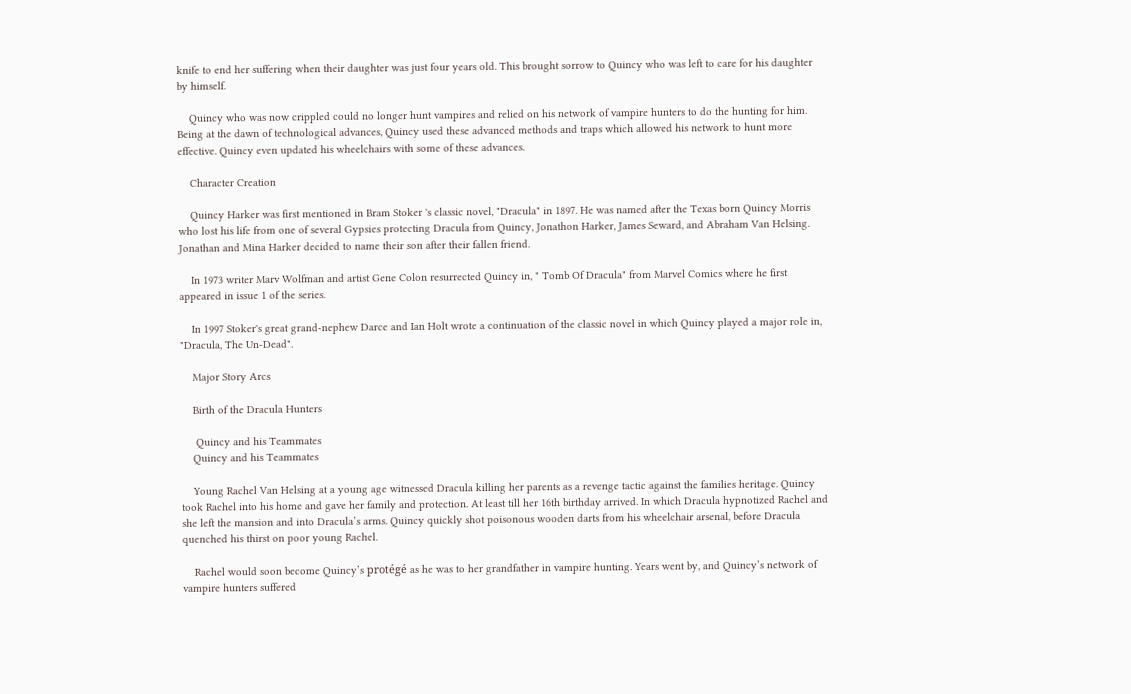knife to end her suffering when their daughter was just four years old. This brought sorrow to Quincy who was left to care for his daughter by himself.

    Quincy who was now crippled could no longer hunt vampires and relied on his network of vampire hunters to do the hunting for him. Being at the dawn of technological advances, Quincy used these advanced methods and traps which allowed his network to hunt more effective. Quincy even updated his wheelchairs with some of these advances.

    Character Creation

    Quincy Harker was first mentioned in Bram Stoker 's classic novel, "Dracula" in 1897. He was named after the Texas born Quincy Morris who lost his life from one of several Gypsies protecting Dracula from Quincy, Jonathon Harker, James Seward, and Abraham Van Helsing. Jonathan and Mina Harker decided to name their son after their fallen friend.

    In 1973 writer Marv Wolfman and artist Gene Colon resurrected Quincy in, " Tomb Of Dracula" from Marvel Comics where he first appeared in issue 1 of the series.

    In 1997 Stoker's great grand-nephew Darce and Ian Holt wrote a continuation of the classic novel in which Quincy played a major role in, "Dracula, The Un-Dead".

    Major Story Arcs

    Birth of the Dracula Hunters

     Quincy and his Teammates
    Quincy and his Teammates

    Young Rachel Van Helsing at a young age witnessed Dracula killing her parents as a revenge tactic against the families heritage. Quincy took Rachel into his home and gave her family and protection. At least till her 16th birthday arrived. In which Dracula hypnotized Rachel and she left the mansion and into Dracula’s arms. Quincy quickly shot poisonous wooden darts from his wheelchair arsenal, before Dracula quenched his thirst on poor young Rachel.

    Rachel would soon become Quincy’s protégé as he was to her grandfather in vampire hunting. Years went by, and Quincy’s network of vampire hunters suffered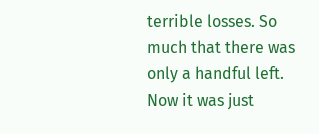terrible losses. So much that there was only a handful left. Now it was just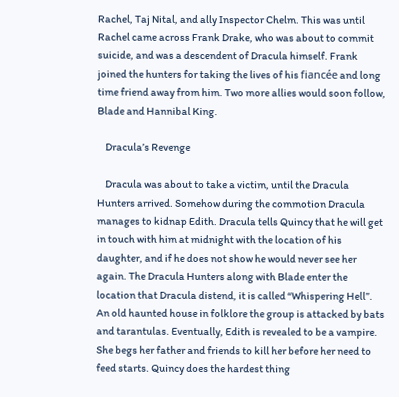Rachel, Taj Nital, and ally Inspector Chelm. This was until Rachel came across Frank Drake, who was about to commit suicide, and was a descendent of Dracula himself. Frank joined the hunters for taking the lives of his fiancée and long time friend away from him. Two more allies would soon follow, Blade and Hannibal King.

    Dracula’s Revenge

    Dracula was about to take a victim, until the Dracula Hunters arrived. Somehow during the commotion Dracula manages to kidnap Edith. Dracula tells Quincy that he will get in touch with him at midnight with the location of his daughter, and if he does not show he would never see her again. The Dracula Hunters along with Blade enter the location that Dracula distend, it is called “Whispering Hell”. An old haunted house in folklore the group is attacked by bats and tarantulas. Eventually, Edith is revealed to be a vampire. She begs her father and friends to kill her before her need to feed starts. Quincy does the hardest thing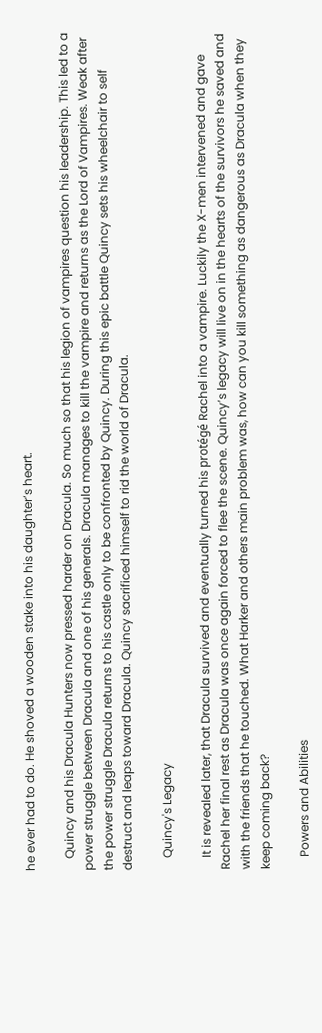he ever had to do. He shoved a wooden stake into his daughter’s heart.

    Quincy and his Dracula Hunters now pressed harder on Dracula. So much so that his legion of vampires question his leadership. This led to a power struggle between Dracula and one of his generals. Dracula manages to kill the vampire and returns as the Lord of Vampires. Weak after the power struggle Dracula returns to his castle only to be confronted by Quincy. During this epic battle Quincy sets his wheelchair to self destruct and leaps toward Dracula. Quincy sacrificed himself to rid the world of Dracula.

    Quincy's Legacy

    It is revealed later, that Dracula survived and eventually turned his protégé Rachel into a vampire. Luckily the X-men intervened and gave Rachel her final rest as Dracula was once again forced to flee the scene. Quincy’s legacy will live on in the hearts of the survivors he saved and with the friends that he touched. What Harker and others main problem was, how can you kill something as dangerous as Dracula when they keep coming back?

    Powers and Abilities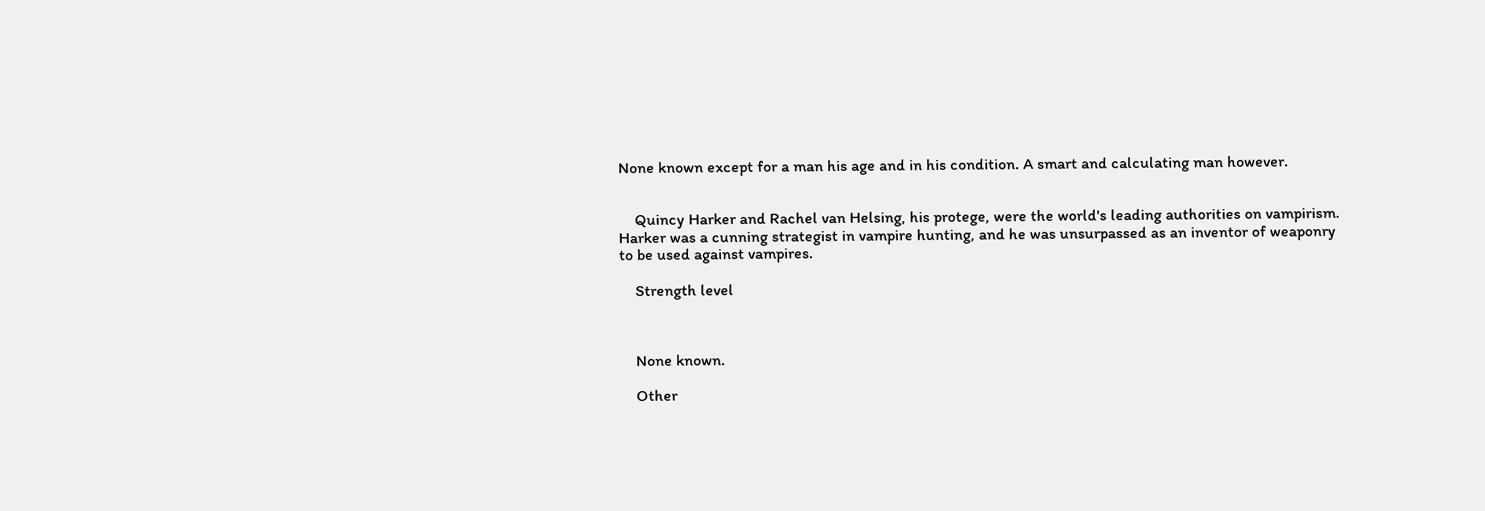None known except for a man his age and in his condition. A smart and calculating man however.


    Quincy Harker and Rachel van Helsing, his protege, were the world's leading authorities on vampirism. Harker was a cunning strategist in vampire hunting, and he was unsurpassed as an inventor of weaponry to be used against vampires.

    Strength level



    None known.

    Other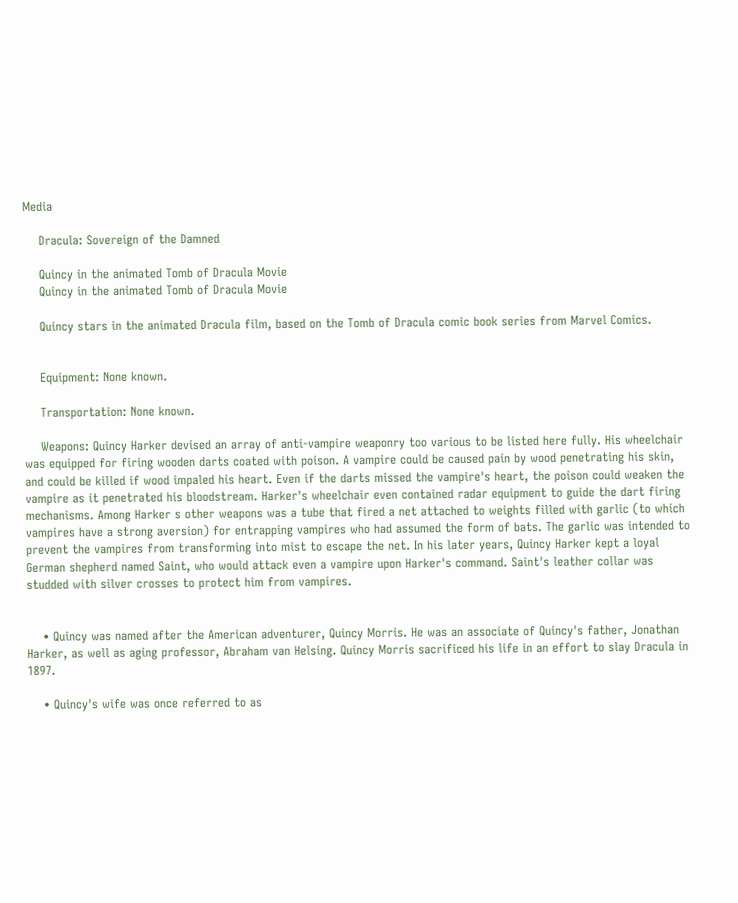Media

    Dracula: Sovereign of the Damned

    Quincy in the animated Tomb of Dracula Movie
    Quincy in the animated Tomb of Dracula Movie

    Quincy stars in the animated Dracula film, based on the Tomb of Dracula comic book series from Marvel Comics.


    Equipment: None known.

    Transportation: None known.

    Weapons: Quincy Harker devised an array of anti-vampire weaponry too various to be listed here fully. His wheelchair was equipped for firing wooden darts coated with poison. A vampire could be caused pain by wood penetrating his skin, and could be killed if wood impaled his heart. Even if the darts missed the vampire's heart, the poison could weaken the vampire as it penetrated his bloodstream. Harker's wheelchair even contained radar equipment to guide the dart firing mechanisms. Among Harker s other weapons was a tube that fired a net attached to weights filled with garlic (to which vampires have a strong aversion) for entrapping vampires who had assumed the form of bats. The garlic was intended to prevent the vampires from transforming into mist to escape the net. In his later years, Quincy Harker kept a loyal German shepherd named Saint, who would attack even a vampire upon Harker's command. Saint's leather collar was studded with silver crosses to protect him from vampires.


    • Quincy was named after the American adventurer, Quincy Morris. He was an associate of Quincy's father, Jonathan Harker, as well as aging professor, Abraham van Helsing. Quincy Morris sacrificed his life in an effort to slay Dracula in 1897.

    • Quincy's wife was once referred to as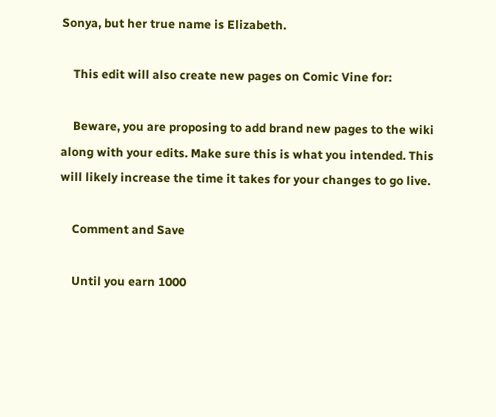Sonya, but her true name is Elizabeth.

    This edit will also create new pages on Comic Vine for:

    Beware, you are proposing to add brand new pages to the wiki along with your edits. Make sure this is what you intended. This will likely increase the time it takes for your changes to go live.

    Comment and Save

    Until you earn 1000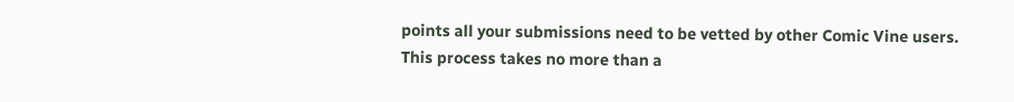points all your submissions need to be vetted by other Comic Vine users. This process takes no more than a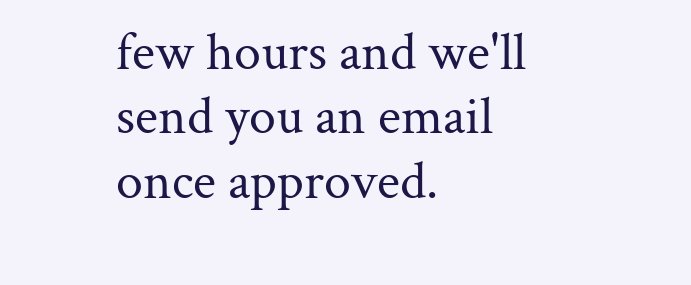few hours and we'll send you an email once approved.